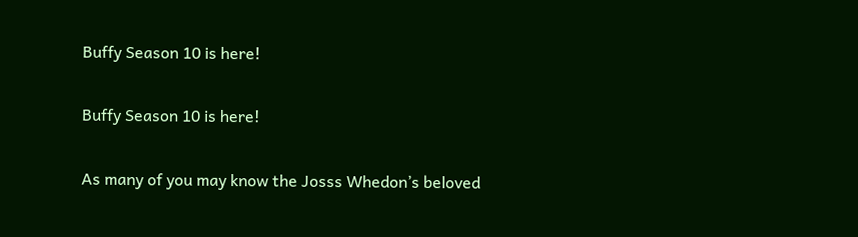Buffy Season 10 is here!

Buffy Season 10 is here!

As many of you may know the Josss Whedon’s beloved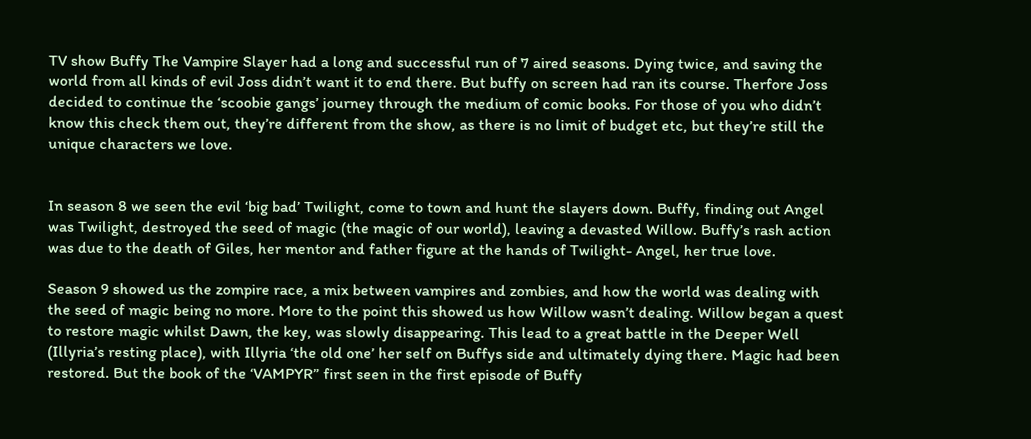TV show Buffy The Vampire Slayer had a long and successful run of 7 aired seasons. Dying twice, and saving the world from all kinds of evil Joss didn’t want it to end there. But buffy on screen had ran its course. Therfore Joss decided to continue the ‘scoobie gangs’ journey through the medium of comic books. For those of you who didn’t know this check them out, they’re different from the show, as there is no limit of budget etc, but they’re still the unique characters we love.


In season 8 we seen the evil ‘big bad’ Twilight, come to town and hunt the slayers down. Buffy, finding out Angel was Twilight, destroyed the seed of magic (the magic of our world), leaving a devasted Willow. Buffy’s rash action was due to the death of Giles, her mentor and father figure at the hands of Twilight- Angel, her true love.

Season 9 showed us the zompire race, a mix between vampires and zombies, and how the world was dealing with the seed of magic being no more. More to the point this showed us how Willow wasn’t dealing. Willow began a quest to restore magic whilst Dawn, the key, was slowly disappearing. This lead to a great battle in the Deeper Well (Illyria’s resting place), with Illyria ‘the old one’ her self on Buffys side and ultimately dying there. Magic had been restored. But the book of the ‘VAMPYR” first seen in the first episode of Buffy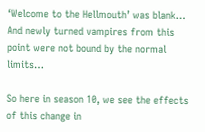‘Welcome to the Hellmouth’ was blank… And newly turned vampires from this point were not bound by the normal limits…

So here in season 10, we see the effects of this change in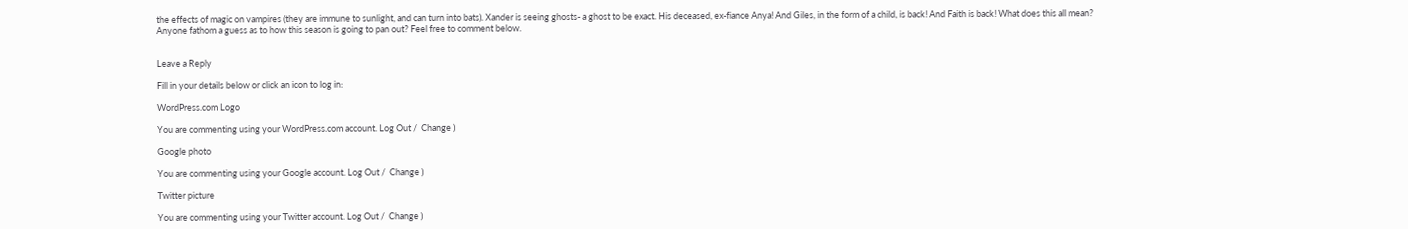the effects of magic on vampires (they are immune to sunlight, and can turn into bats). Xander is seeing ghosts- a ghost to be exact. His deceased, ex-fiance Anya! And Giles, in the form of a child, is back! And Faith is back! What does this all mean? Anyone fathom a guess as to how this season is going to pan out? Feel free to comment below.


Leave a Reply

Fill in your details below or click an icon to log in:

WordPress.com Logo

You are commenting using your WordPress.com account. Log Out /  Change )

Google photo

You are commenting using your Google account. Log Out /  Change )

Twitter picture

You are commenting using your Twitter account. Log Out /  Change )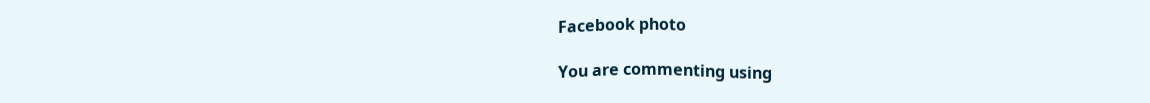Facebook photo

You are commenting using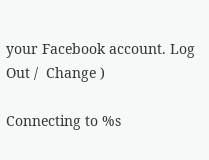your Facebook account. Log Out /  Change )

Connecting to %s